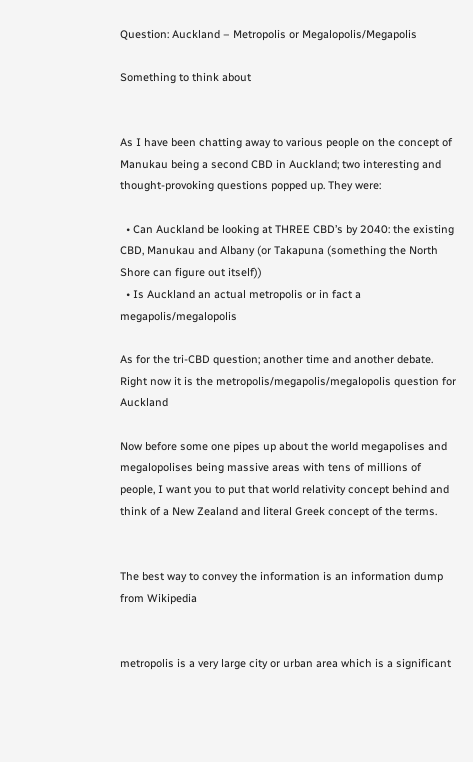Question: Auckland – Metropolis or Megalopolis/Megapolis

Something to think about


As I have been chatting away to various people on the concept of Manukau being a second CBD in Auckland; two interesting and thought-provoking questions popped up. They were:

  • Can Auckland be looking at THREE CBD’s by 2040: the existing CBD, Manukau and Albany (or Takapuna (something the North Shore can figure out itself))
  • Is Auckland an actual metropolis or in fact a megapolis/megalopolis

As for the tri-CBD question; another time and another debate. Right now it is the metropolis/megapolis/megalopolis question for Auckland

Now before some one pipes up about the world megapolises and megalopolises being massive areas with tens of millions of people, I want you to put that world relativity concept behind and think of a New Zealand and literal Greek concept of the terms.


The best way to convey the information is an information dump from Wikipedia


metropolis is a very large city or urban area which is a significant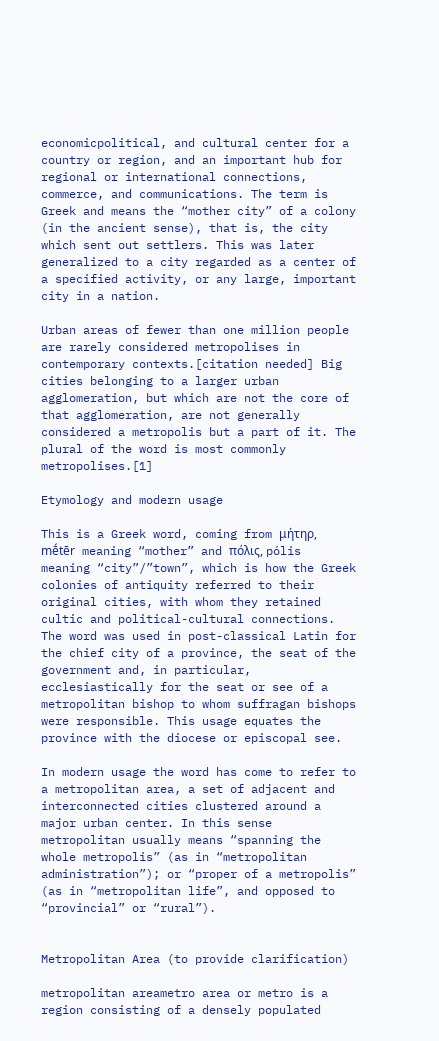economicpolitical, and cultural center for a country or region, and an important hub for regional or international connections, commerce, and communications. The term is Greek and means the “mother city” of a colony (in the ancient sense), that is, the city which sent out settlers. This was later generalized to a city regarded as a center of a specified activity, or any large, important city in a nation.

Urban areas of fewer than one million people are rarely considered metropolises in contemporary contexts.[citation needed] Big cities belonging to a larger urban agglomeration, but which are not the core of that agglomeration, are not generally considered a metropolis but a part of it. The plural of the word is most commonly metropolises.[1]

Etymology and modern usage

This is a Greek word, coming from μήτηρ, mḗtēr meaning “mother” and πόλις, pólis meaning “city”/”town”, which is how the Greek colonies of antiquity referred to their original cities, with whom they retained cultic and political-cultural connections. The word was used in post-classical Latin for the chief city of a province, the seat of the government and, in particular, ecclesiastically for the seat or see of a metropolitan bishop to whom suffragan bishops were responsible. This usage equates the province with the diocese or episcopal see.

In modern usage the word has come to refer to a metropolitan area, a set of adjacent and interconnected cities clustered around a major urban center. In this sense metropolitan usually means “spanning the whole metropolis” (as in “metropolitan administration”); or “proper of a metropolis” (as in “metropolitan life”, and opposed to “provincial” or “rural”).


Metropolitan Area (to provide clarification)

metropolitan areametro area or metro is a region consisting of a densely populated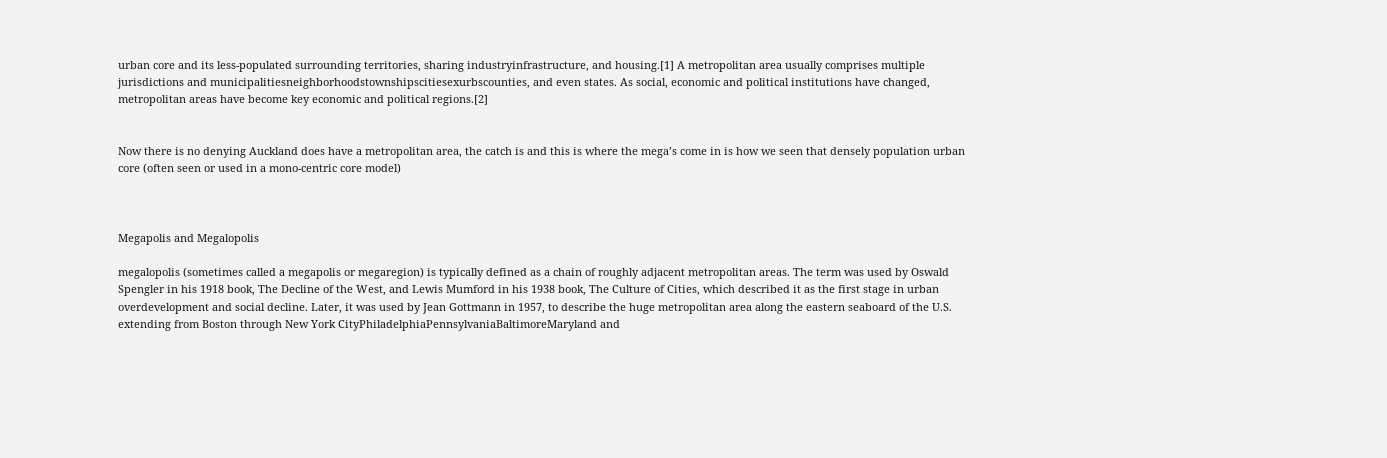urban core and its less-populated surrounding territories, sharing industryinfrastructure, and housing.[1] A metropolitan area usually comprises multiple jurisdictions and municipalitiesneighborhoodstownshipscitiesexurbscounties, and even states. As social, economic and political institutions have changed, metropolitan areas have become key economic and political regions.[2]


Now there is no denying Auckland does have a metropolitan area, the catch is and this is where the mega’s come in is how we seen that densely population urban core (often seen or used in a mono-centric core model)



Megapolis and Megalopolis

megalopolis (sometimes called a megapolis or megaregion) is typically defined as a chain of roughly adjacent metropolitan areas. The term was used by Oswald Spengler in his 1918 book, The Decline of the West, and Lewis Mumford in his 1938 book, The Culture of Cities, which described it as the first stage in urban overdevelopment and social decline. Later, it was used by Jean Gottmann in 1957, to describe the huge metropolitan area along the eastern seaboard of the U.S. extending from Boston through New York CityPhiladelphiaPennsylvaniaBaltimoreMaryland and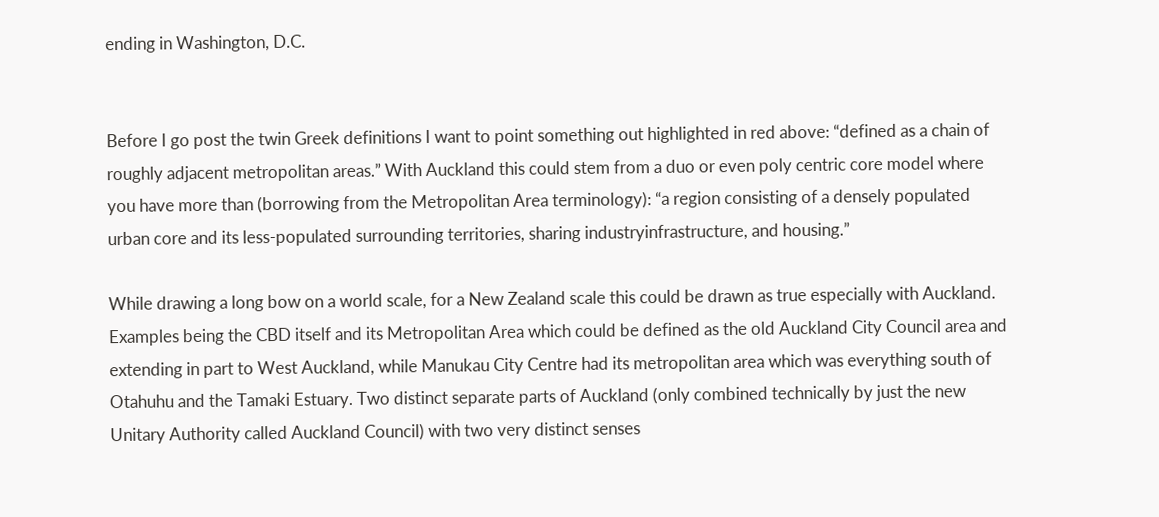ending in Washington, D.C.


Before I go post the twin Greek definitions I want to point something out highlighted in red above: “defined as a chain of roughly adjacent metropolitan areas.” With Auckland this could stem from a duo or even poly centric core model where you have more than (borrowing from the Metropolitan Area terminology): “a region consisting of a densely populated urban core and its less-populated surrounding territories, sharing industryinfrastructure, and housing.”

While drawing a long bow on a world scale, for a New Zealand scale this could be drawn as true especially with Auckland. Examples being the CBD itself and its Metropolitan Area which could be defined as the old Auckland City Council area and extending in part to West Auckland, while Manukau City Centre had its metropolitan area which was everything south of Otahuhu and the Tamaki Estuary. Two distinct separate parts of Auckland (only combined technically by just the new Unitary Authority called Auckland Council) with two very distinct senses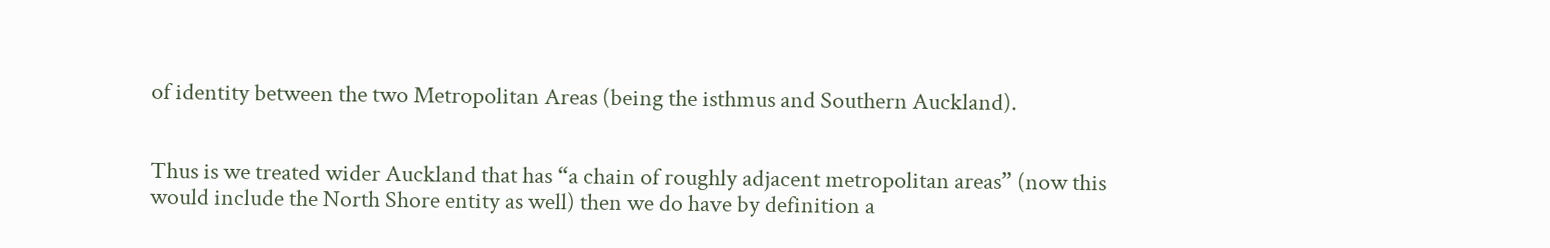of identity between the two Metropolitan Areas (being the isthmus and Southern Auckland).


Thus is we treated wider Auckland that has “a chain of roughly adjacent metropolitan areas” (now this would include the North Shore entity as well) then we do have by definition a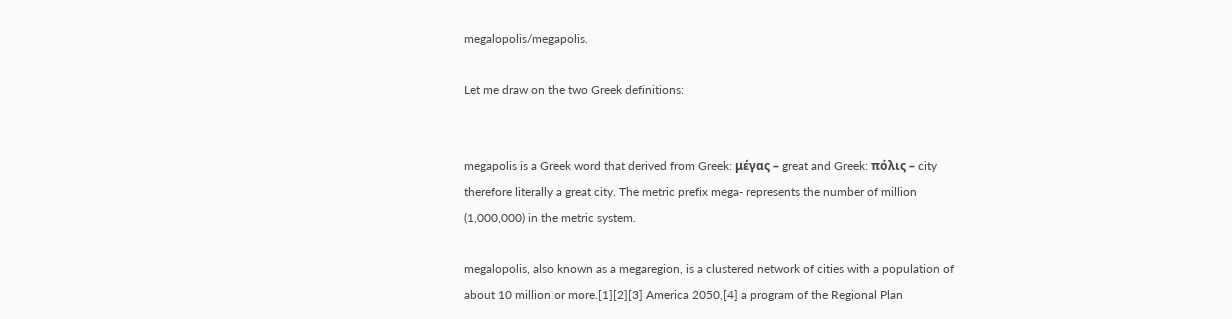megalopolis/megapolis.

Let me draw on the two Greek definitions:


megapolis is a Greek word that derived from Greek: μέγας – great and Greek: πόλις – city therefore literally a great city. The metric prefix mega- represents the number of million (1,000,000) in the metric system.

megalopolis, also known as a megaregion, is a clustered network of cities with a population of about 10 million or more.[1][2][3] America 2050,[4] a program of the Regional Plan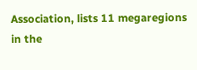Association, lists 11 megaregions in the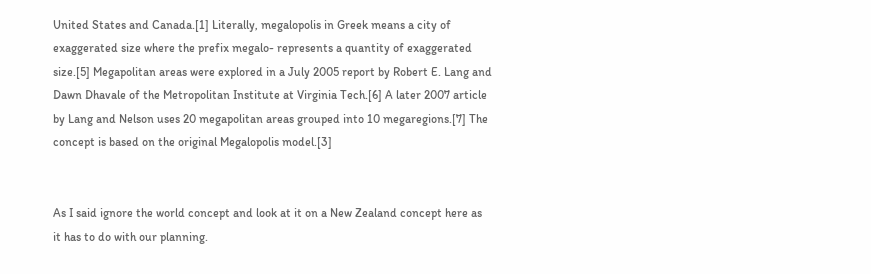United States and Canada.[1] Literally, megalopolis in Greek means a city of exaggerated size where the prefix megalo- represents a quantity of exaggerated size.[5] Megapolitan areas were explored in a July 2005 report by Robert E. Lang and Dawn Dhavale of the Metropolitan Institute at Virginia Tech.[6] A later 2007 article by Lang and Nelson uses 20 megapolitan areas grouped into 10 megaregions.[7] The concept is based on the original Megalopolis model.[3]


As I said ignore the world concept and look at it on a New Zealand concept here as it has to do with our planning.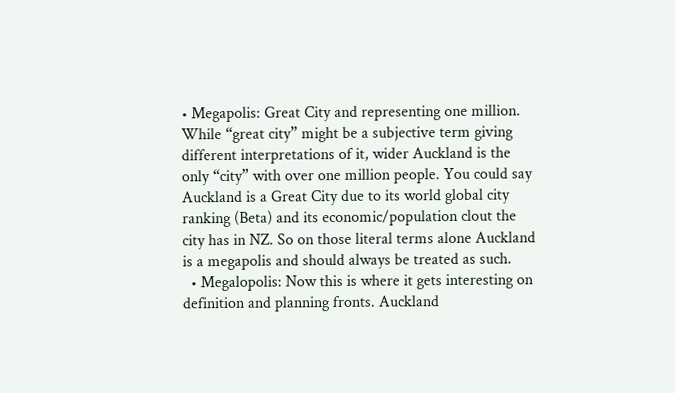• Megapolis: Great City and representing one million. While “great city” might be a subjective term giving different interpretations of it, wider Auckland is the only “city” with over one million people. You could say Auckland is a Great City due to its world global city ranking (Beta) and its economic/population clout the city has in NZ. So on those literal terms alone Auckland is a megapolis and should always be treated as such.
  • Megalopolis: Now this is where it gets interesting on definition and planning fronts. Auckland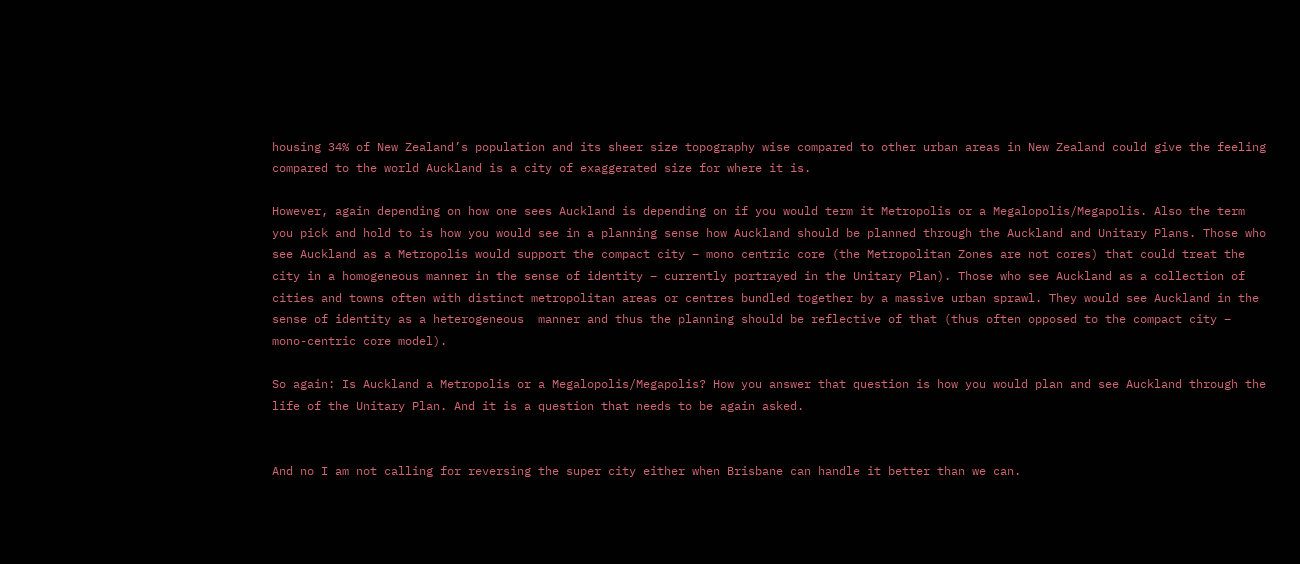housing 34% of New Zealand’s population and its sheer size topography wise compared to other urban areas in New Zealand could give the feeling compared to the world Auckland is a city of exaggerated size for where it is.

However, again depending on how one sees Auckland is depending on if you would term it Metropolis or a Megalopolis/Megapolis. Also the term you pick and hold to is how you would see in a planning sense how Auckland should be planned through the Auckland and Unitary Plans. Those who see Auckland as a Metropolis would support the compact city – mono centric core (the Metropolitan Zones are not cores) that could treat the city in a homogeneous manner in the sense of identity – currently portrayed in the Unitary Plan). Those who see Auckland as a collection of cities and towns often with distinct metropolitan areas or centres bundled together by a massive urban sprawl. They would see Auckland in the sense of identity as a heterogeneous  manner and thus the planning should be reflective of that (thus often opposed to the compact city – mono-centric core model).

So again: Is Auckland a Metropolis or a Megalopolis/Megapolis? How you answer that question is how you would plan and see Auckland through the life of the Unitary Plan. And it is a question that needs to be again asked.


And no I am not calling for reversing the super city either when Brisbane can handle it better than we can.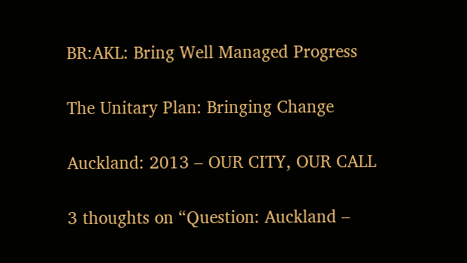BR:AKL: Bring Well Managed Progress

The Unitary Plan: Bringing Change

Auckland: 2013 – OUR CITY, OUR CALL

3 thoughts on “Question: Auckland –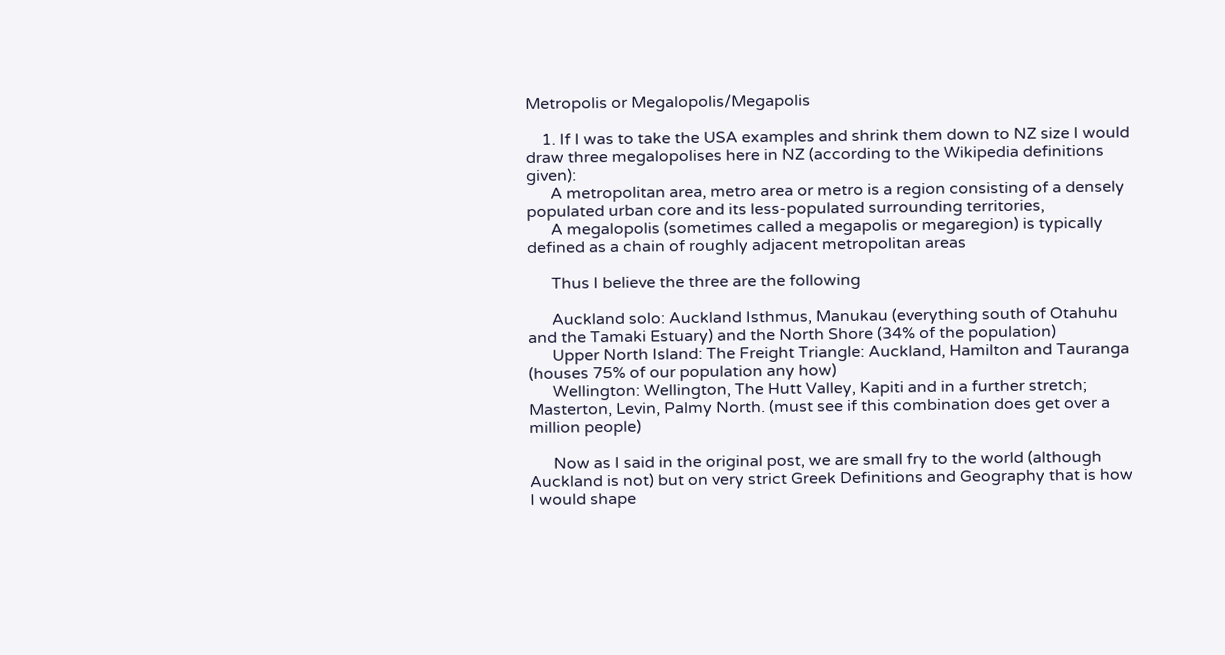Metropolis or Megalopolis/Megapolis

    1. If I was to take the USA examples and shrink them down to NZ size I would draw three megalopolises here in NZ (according to the Wikipedia definitions given):
      A metropolitan area, metro area or metro is a region consisting of a densely populated urban core and its less-populated surrounding territories,
      A megalopolis (sometimes called a megapolis or megaregion) is typically defined as a chain of roughly adjacent metropolitan areas

      Thus I believe the three are the following

      Auckland solo: Auckland Isthmus, Manukau (everything south of Otahuhu and the Tamaki Estuary) and the North Shore (34% of the population)
      Upper North Island: The Freight Triangle: Auckland, Hamilton and Tauranga (houses 75% of our population any how)
      Wellington: Wellington, The Hutt Valley, Kapiti and in a further stretch; Masterton, Levin, Palmy North. (must see if this combination does get over a million people)

      Now as I said in the original post, we are small fry to the world (although Auckland is not) but on very strict Greek Definitions and Geography that is how I would shape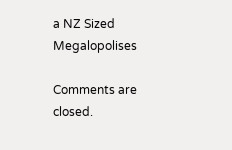a NZ Sized Megalopolises

Comments are closed.